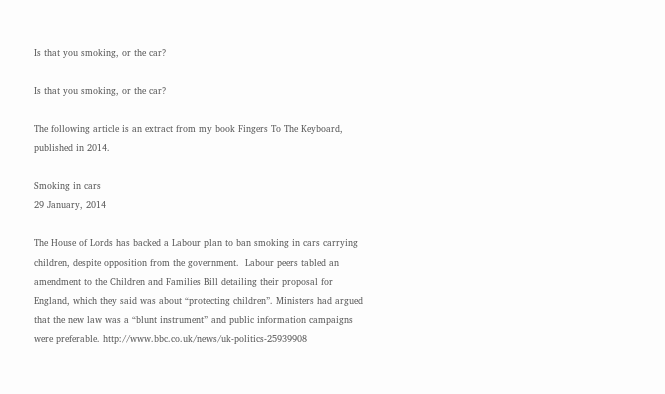Is that you smoking, or the car?

Is that you smoking, or the car?

The following article is an extract from my book Fingers To The Keyboard, published in 2014.

Smoking in cars
29 January, 2014

The House of Lords has backed a Labour plan to ban smoking in cars carrying children, despite opposition from the government.  Labour peers tabled an amendment to the Children and Families Bill detailing their proposal for England, which they said was about “protecting children”. Ministers had argued that the new law was a “blunt instrument” and public information campaigns were preferable. http://www.bbc.co.uk/news/uk-politics-25939908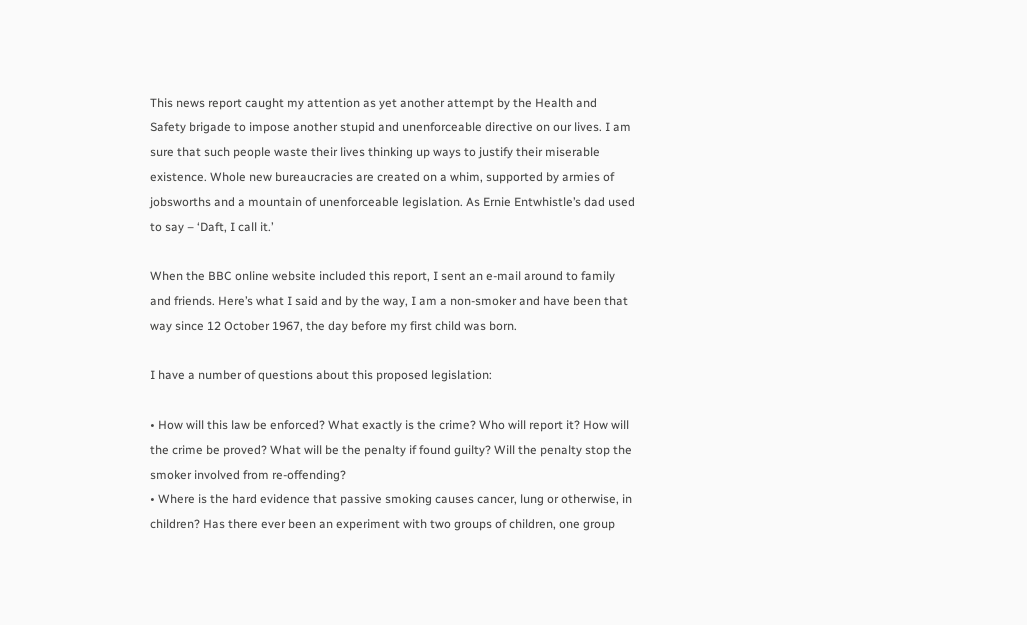This news report caught my attention as yet another attempt by the Health and Safety brigade to impose another stupid and unenforceable directive on our lives. I am sure that such people waste their lives thinking up ways to justify their miserable existence. Whole new bureaucracies are created on a whim, supported by armies of jobsworths and a mountain of unenforceable legislation. As Ernie Entwhistle’s dad used to say – ‘Daft, I call it.’

When the BBC online website included this report, I sent an e-mail around to family and friends. Here’s what I said and by the way, I am a non-smoker and have been that way since 12 October 1967, the day before my first child was born.

I have a number of questions about this proposed legislation:

• How will this law be enforced? What exactly is the crime? Who will report it? How will the crime be proved? What will be the penalty if found guilty? Will the penalty stop the smoker involved from re-offending?
• Where is the hard evidence that passive smoking causes cancer, lung or otherwise, in children? Has there ever been an experiment with two groups of children, one group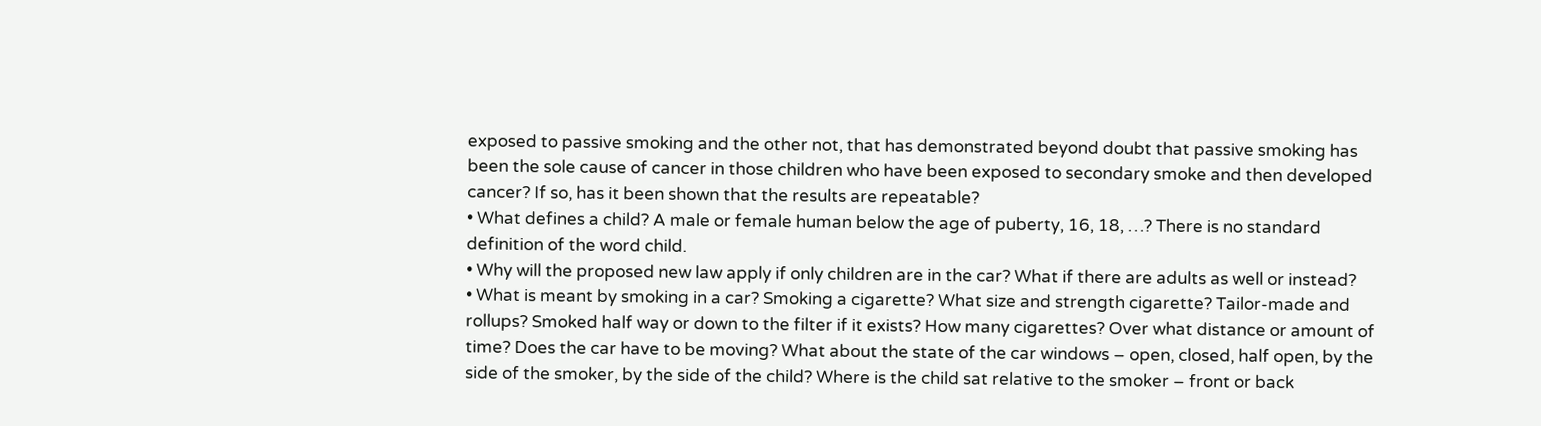exposed to passive smoking and the other not, that has demonstrated beyond doubt that passive smoking has been the sole cause of cancer in those children who have been exposed to secondary smoke and then developed cancer? If so, has it been shown that the results are repeatable?
• What defines a child? A male or female human below the age of puberty, 16, 18, …? There is no standard definition of the word child.
• Why will the proposed new law apply if only children are in the car? What if there are adults as well or instead?
• What is meant by smoking in a car? Smoking a cigarette? What size and strength cigarette? Tailor-made and rollups? Smoked half way or down to the filter if it exists? How many cigarettes? Over what distance or amount of time? Does the car have to be moving? What about the state of the car windows – open, closed, half open, by the side of the smoker, by the side of the child? Where is the child sat relative to the smoker – front or back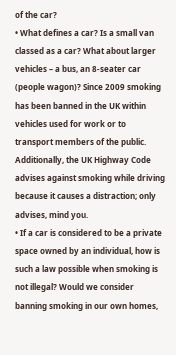of the car?
• What defines a car? Is a small van classed as a car? What about larger vehicles – a bus, an 8-seater car (people wagon)? Since 2009 smoking has been banned in the UK within vehicles used for work or to transport members of the public. Additionally, the UK Highway Code advises against smoking while driving because it causes a distraction; only advises, mind you.
• If a car is considered to be a private space owned by an individual, how is such a law possible when smoking is not illegal? Would we consider banning smoking in our own homes,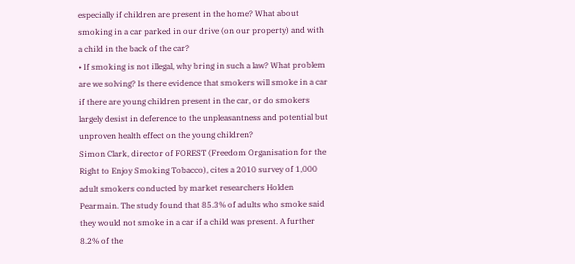especially if children are present in the home? What about smoking in a car parked in our drive (on our property) and with a child in the back of the car?
• If smoking is not illegal, why bring in such a law? What problem are we solving? Is there evidence that smokers will smoke in a car if there are young children present in the car, or do smokers largely desist in deference to the unpleasantness and potential but unproven health effect on the young children?
Simon Clark, director of FOREST (Freedom Organisation for the Right to Enjoy Smoking Tobacco), cites a 2010 survey of 1,000 adult smokers conducted by market researchers Holden Pearmain. The study found that 85.3% of adults who smoke said they would not smoke in a car if a child was present. A further 8.2% of the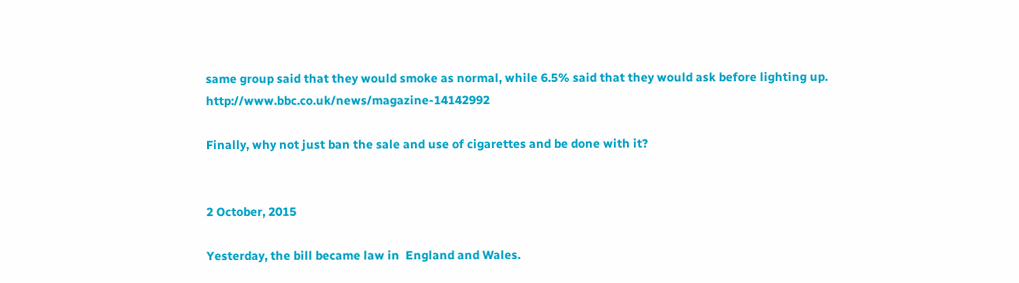same group said that they would smoke as normal, while 6.5% said that they would ask before lighting up. http://www.bbc.co.uk/news/magazine-14142992

Finally, why not just ban the sale and use of cigarettes and be done with it?


2 October, 2015

Yesterday, the bill became law in  England and Wales.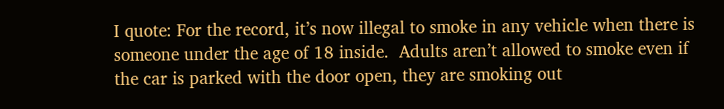I quote: For the record, it’s now illegal to smoke in any vehicle when there is someone under the age of 18 inside.  Adults aren’t allowed to smoke even if the car is parked with the door open, they are smoking out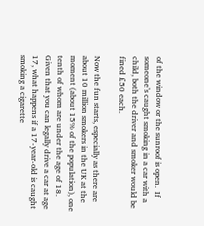of the window or the sunroof is open.  If someone’s caught smoking in a car with a child, both the driver and smoker would be fined £50 each.

Now the fun starts, especially as there are about 10 million smokers in the UK at the moment (about 15% of the population), one tenth of whom are under the age of 18.  Given that you can legally drive a car at age 17, what happens if a 17-year-old is caught smoking a cigarette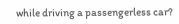while driving a passengerless car?